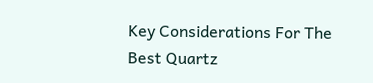Key Considerations For The Best Quartz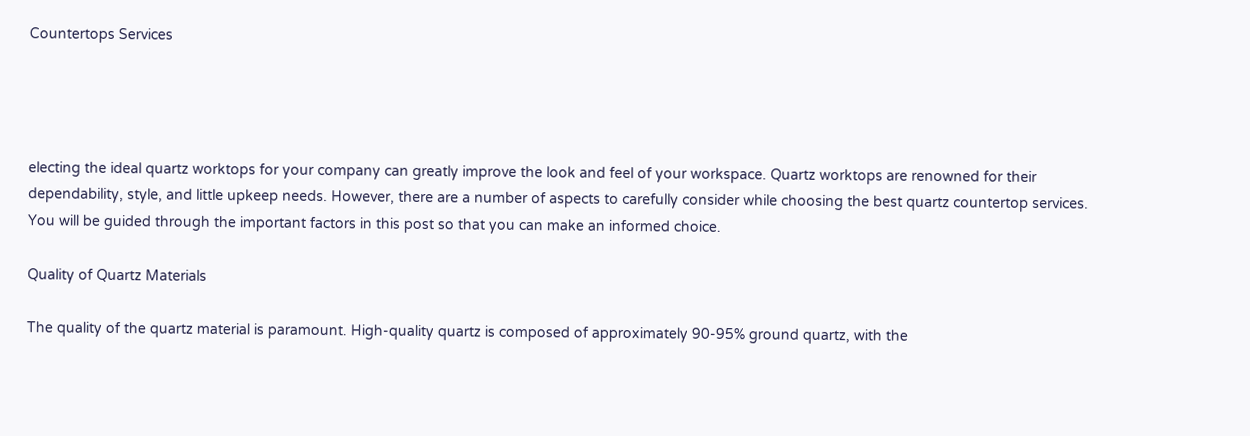Countertops Services




electing the ideal quartz worktops for your company can greatly improve the look and feel of your workspace. Quartz worktops are renowned for their dependability, style, and little upkeep needs. However, there are a number of aspects to carefully consider while choosing the best quartz countertop services. You will be guided through the important factors in this post so that you can make an informed choice.

Quality of Quartz Materials

The quality of the quartz material is paramount. High-quality quartz is composed of approximately 90-95% ground quartz, with the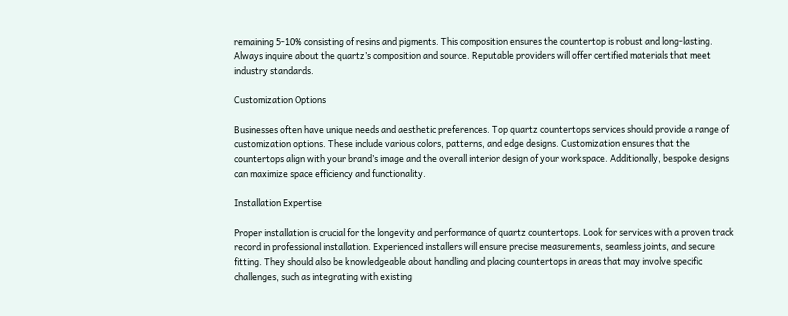remaining 5-10% consisting of resins and pigments. This composition ensures the countertop is robust and long-lasting. Always inquire about the quartz’s composition and source. Reputable providers will offer certified materials that meet industry standards.

Customization Options

Businesses often have unique needs and aesthetic preferences. Top quartz countertops services should provide a range of customization options. These include various colors, patterns, and edge designs. Customization ensures that the countertops align with your brand’s image and the overall interior design of your workspace. Additionally, bespoke designs can maximize space efficiency and functionality.

Installation Expertise

Proper installation is crucial for the longevity and performance of quartz countertops. Look for services with a proven track record in professional installation. Experienced installers will ensure precise measurements, seamless joints, and secure fitting. They should also be knowledgeable about handling and placing countertops in areas that may involve specific challenges, such as integrating with existing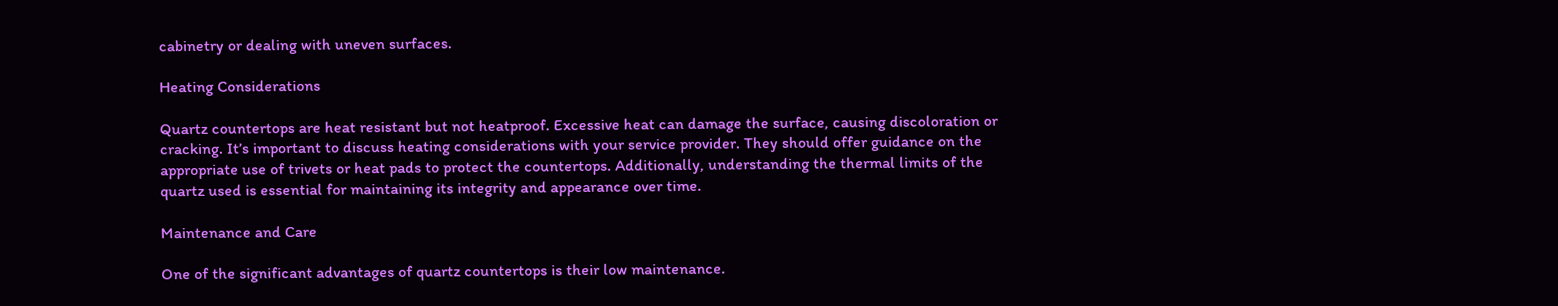cabinetry or dealing with uneven surfaces.

Heating Considerations

Quartz countertops are heat resistant but not heatproof. Excessive heat can damage the surface, causing discoloration or cracking. It’s important to discuss heating considerations with your service provider. They should offer guidance on the appropriate use of trivets or heat pads to protect the countertops. Additionally, understanding the thermal limits of the quartz used is essential for maintaining its integrity and appearance over time.

Maintenance and Care

One of the significant advantages of quartz countertops is their low maintenance.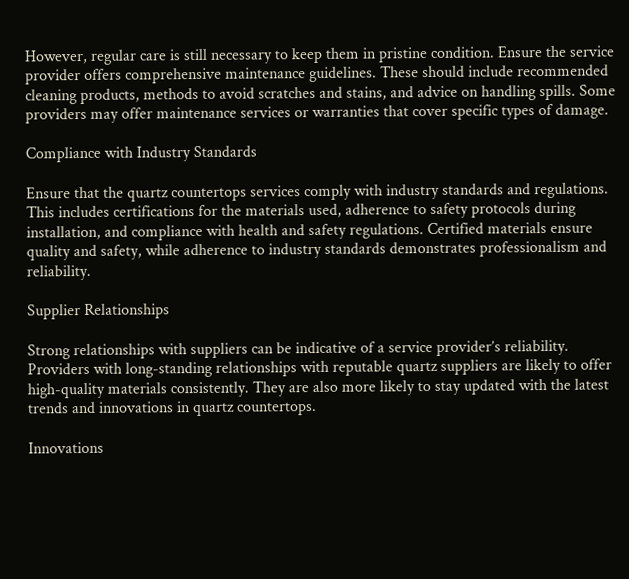However, regular care is still necessary to keep them in pristine condition. Ensure the service provider offers comprehensive maintenance guidelines. These should include recommended cleaning products, methods to avoid scratches and stains, and advice on handling spills. Some providers may offer maintenance services or warranties that cover specific types of damage.

Compliance with Industry Standards

Ensure that the quartz countertops services comply with industry standards and regulations. This includes certifications for the materials used, adherence to safety protocols during installation, and compliance with health and safety regulations. Certified materials ensure quality and safety, while adherence to industry standards demonstrates professionalism and reliability.

Supplier Relationships

Strong relationships with suppliers can be indicative of a service provider’s reliability. Providers with long-standing relationships with reputable quartz suppliers are likely to offer high-quality materials consistently. They are also more likely to stay updated with the latest trends and innovations in quartz countertops.

Innovations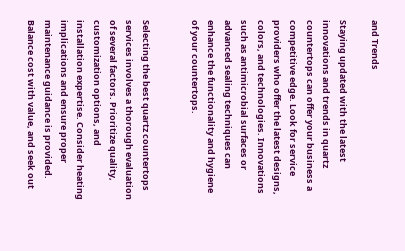and Trends

Staying updated with the latest innovations and trends in quartz countertops can offer your business a competitive edge. Look for service providers who offer the latest designs, colors, and technologies. Innovations such as antimicrobial surfaces or advanced sealing techniques can enhance the functionality and hygiene of your countertops.


Selecting the best quartz countertops services involves a thorough evaluation of several factors. Prioritize quality, customization options, and installation expertise. Consider heating implications and ensure proper maintenance guidance is provided. Balance cost with value, and seek out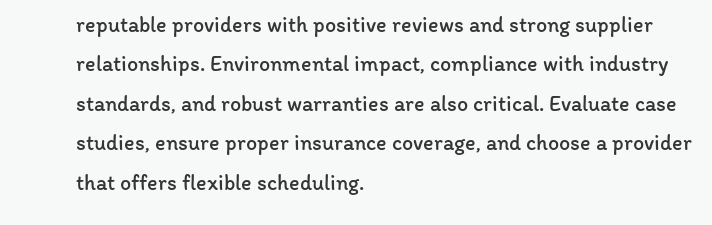reputable providers with positive reviews and strong supplier relationships. Environmental impact, compliance with industry standards, and robust warranties are also critical. Evaluate case studies, ensure proper insurance coverage, and choose a provider that offers flexible scheduling.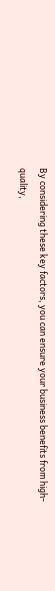By considering these key factors, you can ensure your business benefits from high-quality,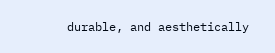durable, and aesthetically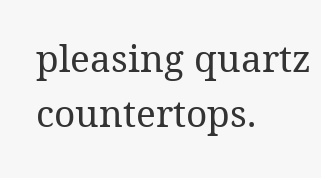pleasing quartz countertops.